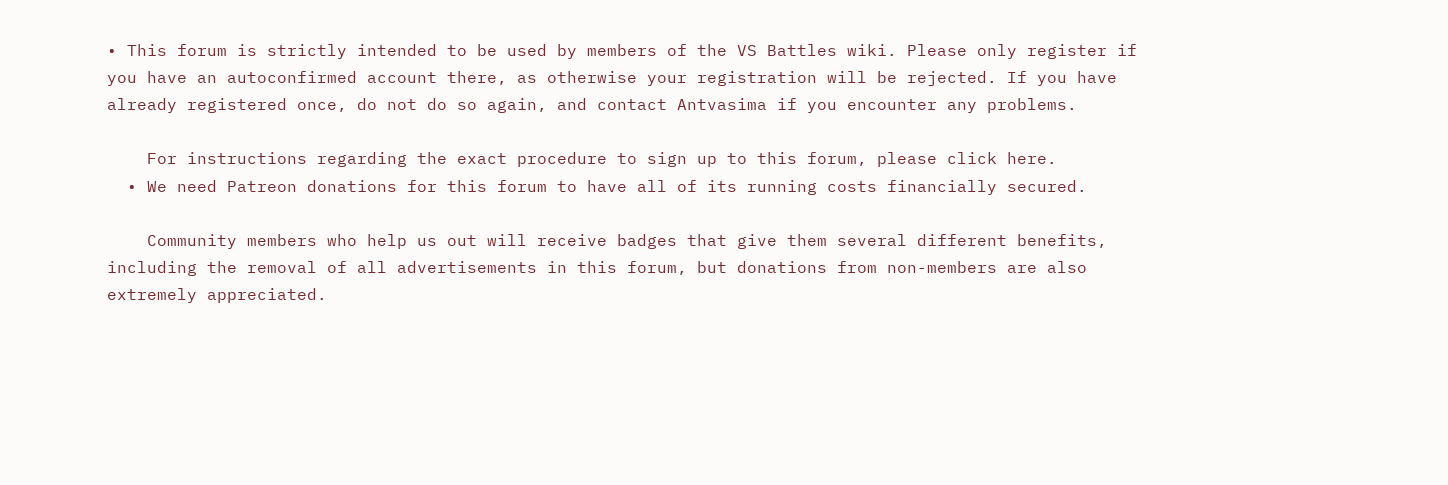• This forum is strictly intended to be used by members of the VS Battles wiki. Please only register if you have an autoconfirmed account there, as otherwise your registration will be rejected. If you have already registered once, do not do so again, and contact Antvasima if you encounter any problems.

    For instructions regarding the exact procedure to sign up to this forum, please click here.
  • We need Patreon donations for this forum to have all of its running costs financially secured.

    Community members who help us out will receive badges that give them several different benefits, including the removal of all advertisements in this forum, but donations from non-members are also extremely appreciated.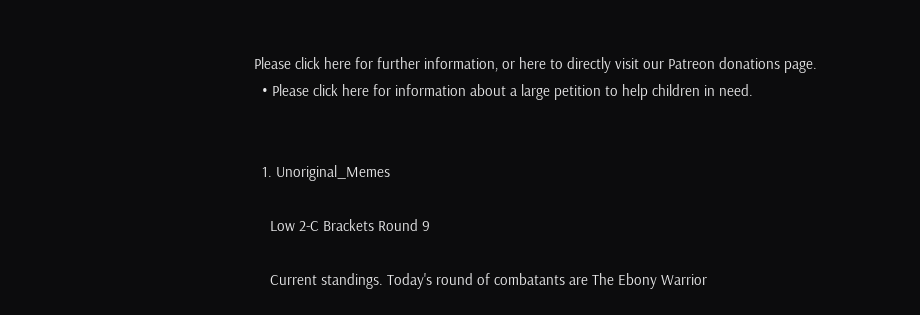Please click here for further information, or here to directly visit our Patreon donations page.
  • Please click here for information about a large petition to help children in need.


  1. Unoriginal_Memes

    Low 2-C Brackets Round 9

    Current standings. Today's round of combatants are The Ebony Warrior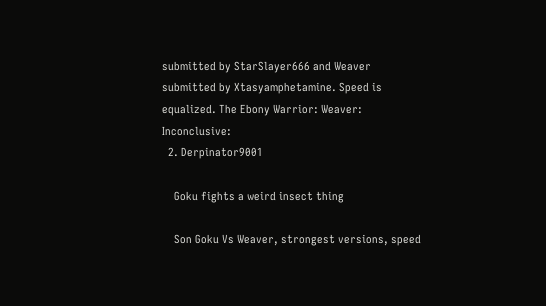submitted by StarSlayer666 and Weaver submitted by Xtasyamphetamine. Speed is equalized. The Ebony Warrior: Weaver: Inconclusive:
  2. Derpinator9001

    Goku fights a weird insect thing

    Son Goku Vs Weaver, strongest versions, speed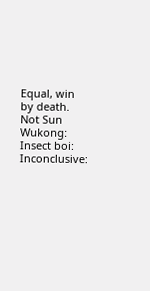Equal, win by death. Not Sun Wukong: Insect boi: Inconclusive: